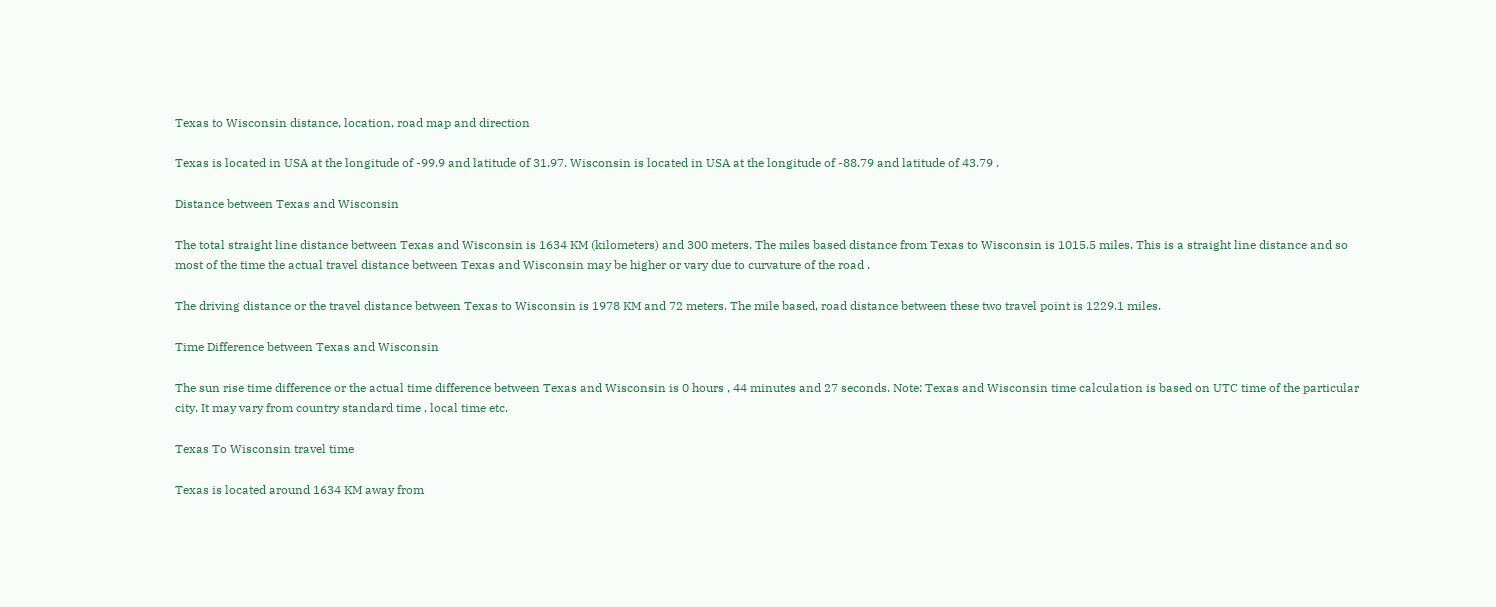Texas to Wisconsin distance, location, road map and direction

Texas is located in USA at the longitude of -99.9 and latitude of 31.97. Wisconsin is located in USA at the longitude of -88.79 and latitude of 43.79 .

Distance between Texas and Wisconsin

The total straight line distance between Texas and Wisconsin is 1634 KM (kilometers) and 300 meters. The miles based distance from Texas to Wisconsin is 1015.5 miles. This is a straight line distance and so most of the time the actual travel distance between Texas and Wisconsin may be higher or vary due to curvature of the road .

The driving distance or the travel distance between Texas to Wisconsin is 1978 KM and 72 meters. The mile based, road distance between these two travel point is 1229.1 miles.

Time Difference between Texas and Wisconsin

The sun rise time difference or the actual time difference between Texas and Wisconsin is 0 hours , 44 minutes and 27 seconds. Note: Texas and Wisconsin time calculation is based on UTC time of the particular city. It may vary from country standard time , local time etc.

Texas To Wisconsin travel time

Texas is located around 1634 KM away from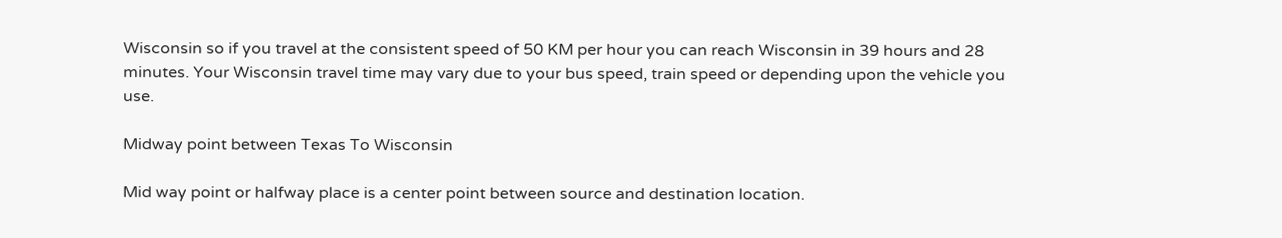Wisconsin so if you travel at the consistent speed of 50 KM per hour you can reach Wisconsin in 39 hours and 28 minutes. Your Wisconsin travel time may vary due to your bus speed, train speed or depending upon the vehicle you use.

Midway point between Texas To Wisconsin

Mid way point or halfway place is a center point between source and destination location.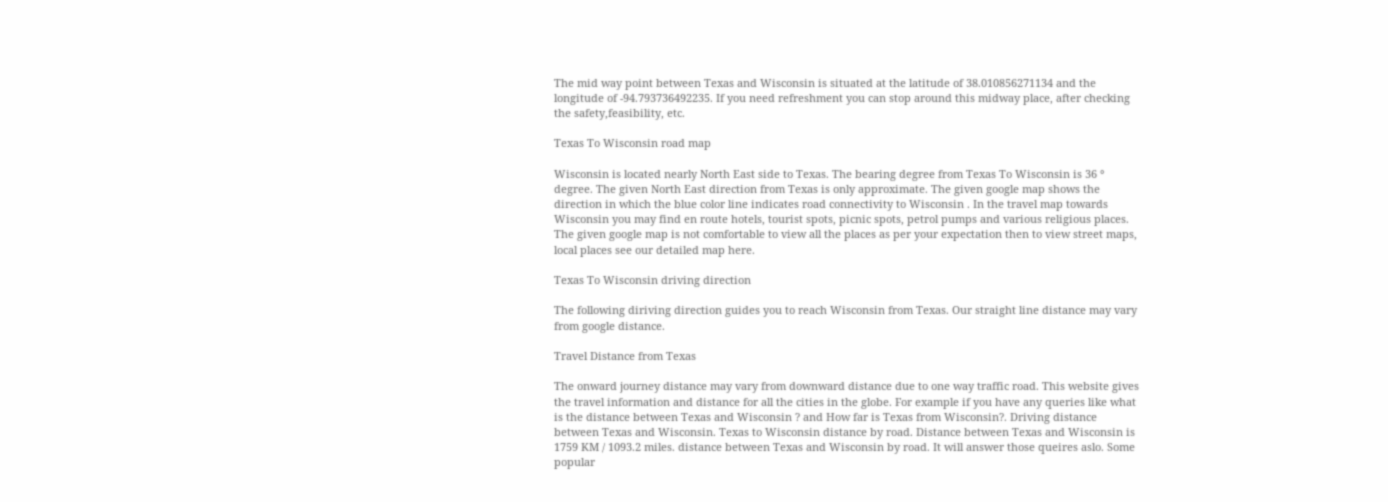The mid way point between Texas and Wisconsin is situated at the latitude of 38.010856271134 and the longitude of -94.793736492235. If you need refreshment you can stop around this midway place, after checking the safety,feasibility, etc.

Texas To Wisconsin road map

Wisconsin is located nearly North East side to Texas. The bearing degree from Texas To Wisconsin is 36 ° degree. The given North East direction from Texas is only approximate. The given google map shows the direction in which the blue color line indicates road connectivity to Wisconsin . In the travel map towards Wisconsin you may find en route hotels, tourist spots, picnic spots, petrol pumps and various religious places. The given google map is not comfortable to view all the places as per your expectation then to view street maps, local places see our detailed map here.

Texas To Wisconsin driving direction

The following diriving direction guides you to reach Wisconsin from Texas. Our straight line distance may vary from google distance.

Travel Distance from Texas

The onward journey distance may vary from downward distance due to one way traffic road. This website gives the travel information and distance for all the cities in the globe. For example if you have any queries like what is the distance between Texas and Wisconsin ? and How far is Texas from Wisconsin?. Driving distance between Texas and Wisconsin. Texas to Wisconsin distance by road. Distance between Texas and Wisconsin is 1759 KM / 1093.2 miles. distance between Texas and Wisconsin by road. It will answer those queires aslo. Some popular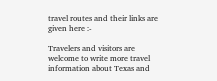travel routes and their links are given here :-

Travelers and visitors are welcome to write more travel information about Texas and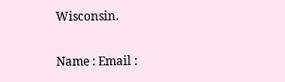Wisconsin.

Name : Email :